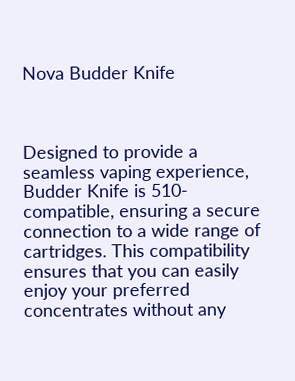Nova Budder Knife



Designed to provide a seamless vaping experience, Budder Knife is 510-compatible, ensuring a secure connection to a wide range of cartridges. This compatibility ensures that you can easily enjoy your preferred concentrates without any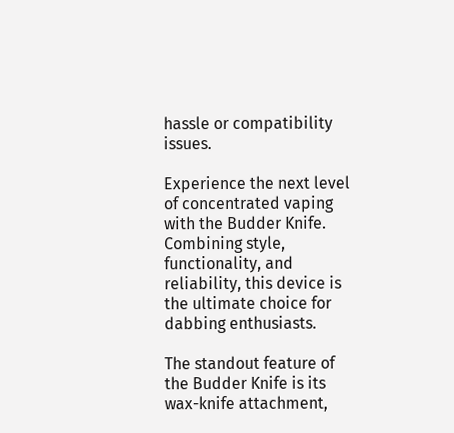hassle or compatibility issues.

Experience the next level of concentrated vaping with the Budder Knife. Combining style, functionality, and reliability, this device is the ultimate choice for dabbing enthusiasts.

The standout feature of the Budder Knife is its wax-knife attachment,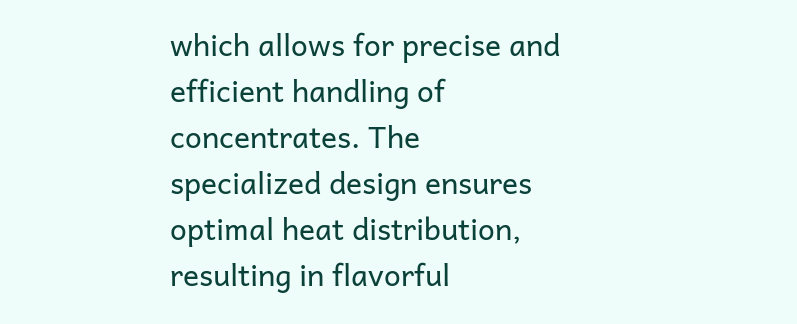which allows for precise and efficient handling of concentrates. The specialized design ensures optimal heat distribution, resulting in flavorful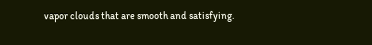vapor clouds that are smooth and satisfying.